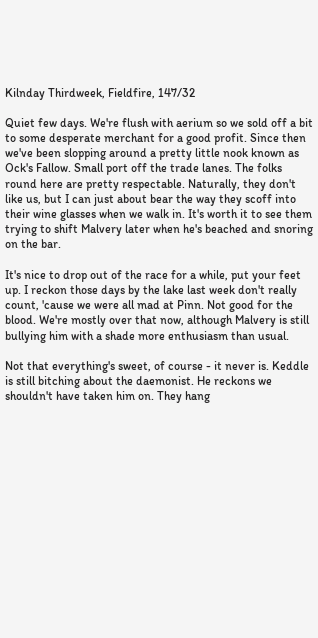Kilnday Thirdweek, Fieldfire, 147/32

Quiet few days. We're flush with aerium so we sold off a bit to some desperate merchant for a good profit. Since then we've been slopping around a pretty little nook known as Ock's Fallow. Small port off the trade lanes. The folks round here are pretty respectable. Naturally, they don't like us, but I can just about bear the way they scoff into their wine glasses when we walk in. It's worth it to see them trying to shift Malvery later when he's beached and snoring on the bar.

It's nice to drop out of the race for a while, put your feet up. I reckon those days by the lake last week don't really count, 'cause we were all mad at Pinn. Not good for the blood. We're mostly over that now, although Malvery is still bullying him with a shade more enthusiasm than usual.

Not that everything's sweet, of course - it never is. Keddle is still bitching about the daemonist. He reckons we shouldn't have taken him on. They hang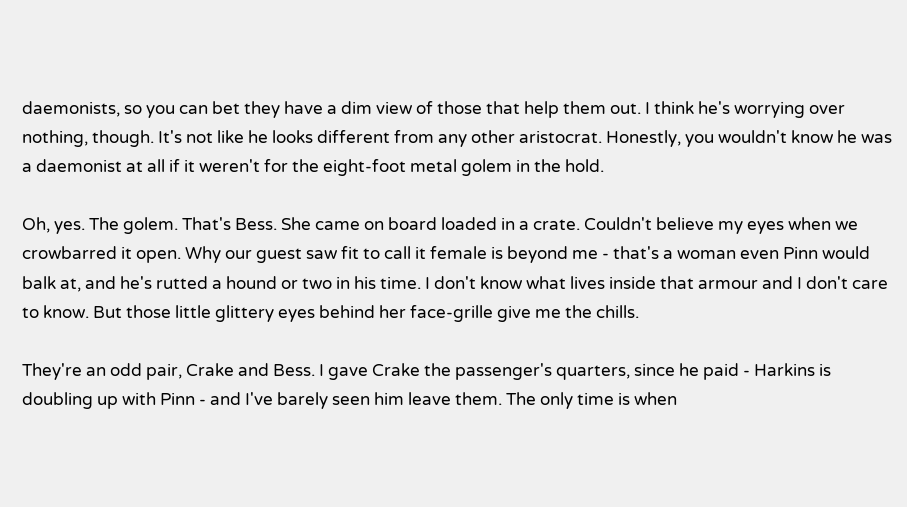daemonists, so you can bet they have a dim view of those that help them out. I think he's worrying over nothing, though. It's not like he looks different from any other aristocrat. Honestly, you wouldn't know he was a daemonist at all if it weren't for the eight-foot metal golem in the hold.

Oh, yes. The golem. That's Bess. She came on board loaded in a crate. Couldn't believe my eyes when we crowbarred it open. Why our guest saw fit to call it female is beyond me - that's a woman even Pinn would balk at, and he's rutted a hound or two in his time. I don't know what lives inside that armour and I don't care to know. But those little glittery eyes behind her face-grille give me the chills.

They're an odd pair, Crake and Bess. I gave Crake the passenger's quarters, since he paid - Harkins is doubling up with Pinn - and I've barely seen him leave them. The only time is when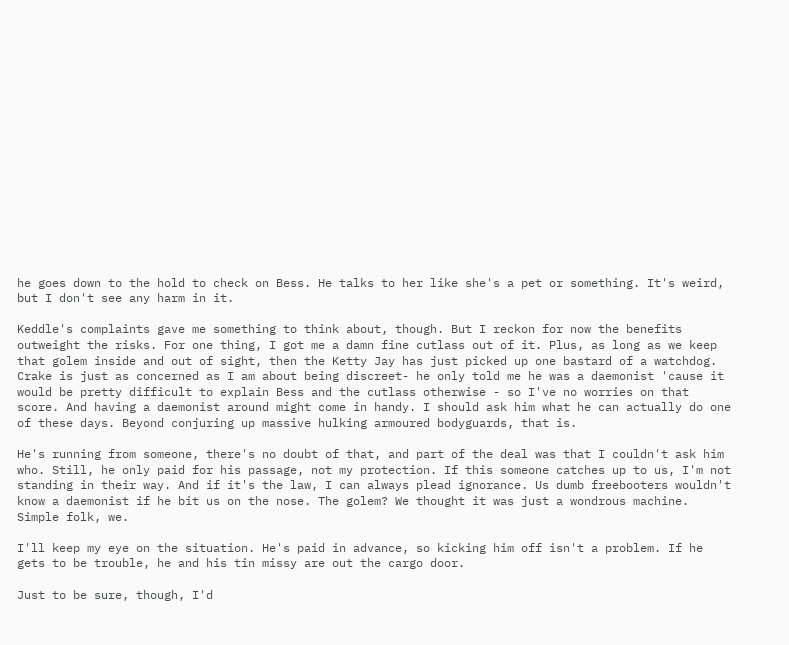he goes down to the hold to check on Bess. He talks to her like she's a pet or something. It's weird, but I don't see any harm in it.

Keddle's complaints gave me something to think about, though. But I reckon for now the benefits outweight the risks. For one thing, I got me a damn fine cutlass out of it. Plus, as long as we keep that golem inside and out of sight, then the Ketty Jay has just picked up one bastard of a watchdog. Crake is just as concerned as I am about being discreet- he only told me he was a daemonist 'cause it would be pretty difficult to explain Bess and the cutlass otherwise - so I've no worries on that score. And having a daemonist around might come in handy. I should ask him what he can actually do one of these days. Beyond conjuring up massive hulking armoured bodyguards, that is.

He's running from someone, there's no doubt of that, and part of the deal was that I couldn't ask him who. Still, he only paid for his passage, not my protection. If this someone catches up to us, I'm not standing in their way. And if it's the law, I can always plead ignorance. Us dumb freebooters wouldn't know a daemonist if he bit us on the nose. The golem? We thought it was just a wondrous machine. Simple folk, we.

I'll keep my eye on the situation. He's paid in advance, so kicking him off isn't a problem. If he gets to be trouble, he and his tin missy are out the cargo door.

Just to be sure, though, I'd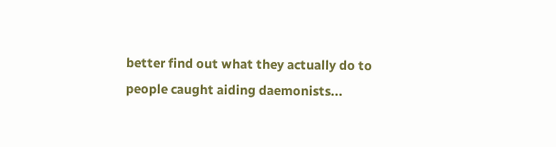better find out what they actually do to people caught aiding daemonists...